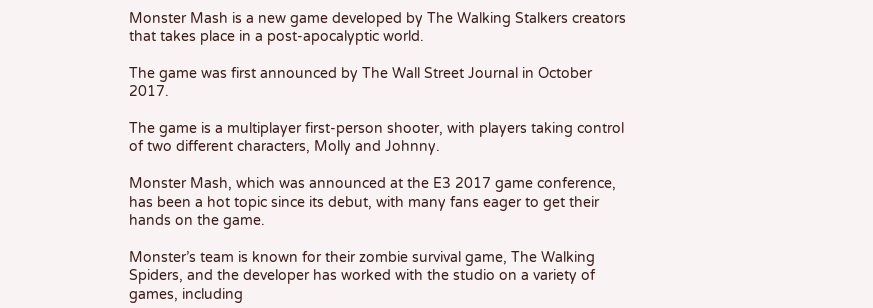Monster Mash is a new game developed by The Walking Stalkers creators that takes place in a post-apocalyptic world.

The game was first announced by The Wall Street Journal in October 2017.

The game is a multiplayer first-person shooter, with players taking control of two different characters, Molly and Johnny.

Monster Mash, which was announced at the E3 2017 game conference, has been a hot topic since its debut, with many fans eager to get their hands on the game.

Monster’s team is known for their zombie survival game, The Walking Spiders, and the developer has worked with the studio on a variety of games, including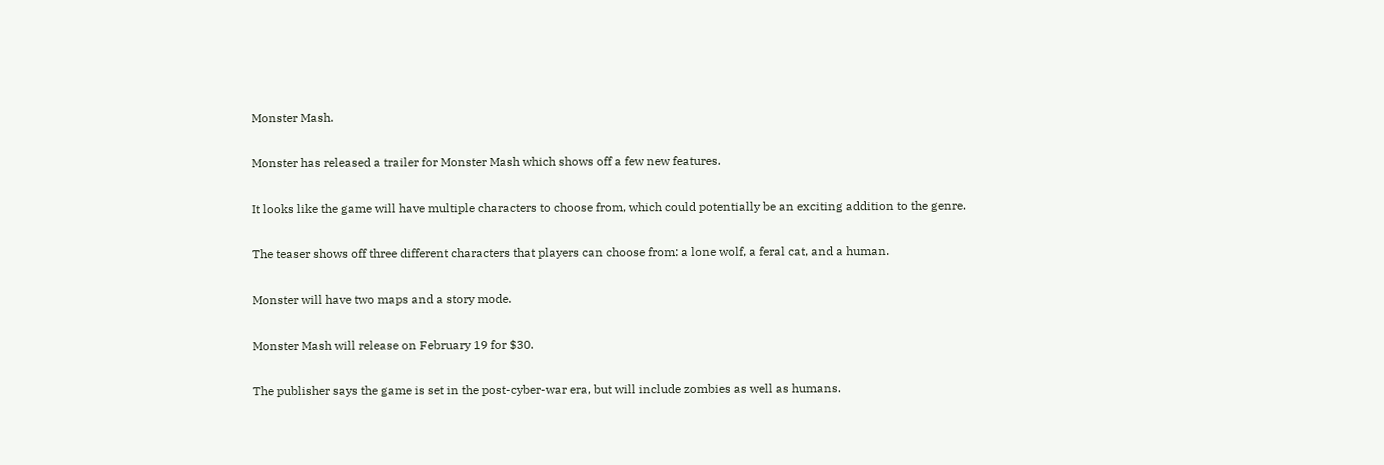Monster Mash.

Monster has released a trailer for Monster Mash which shows off a few new features.

It looks like the game will have multiple characters to choose from, which could potentially be an exciting addition to the genre.

The teaser shows off three different characters that players can choose from: a lone wolf, a feral cat, and a human.

Monster will have two maps and a story mode.

Monster Mash will release on February 19 for $30.

The publisher says the game is set in the post-cyber-war era, but will include zombies as well as humans.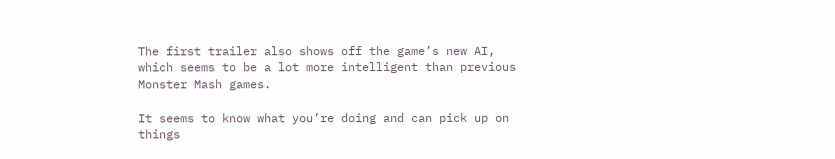The first trailer also shows off the game’s new AI, which seems to be a lot more intelligent than previous Monster Mash games.

It seems to know what you’re doing and can pick up on things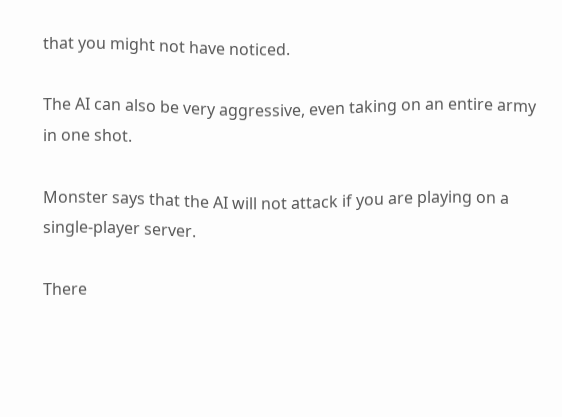that you might not have noticed.

The AI can also be very aggressive, even taking on an entire army in one shot.

Monster says that the AI will not attack if you are playing on a single-player server.

There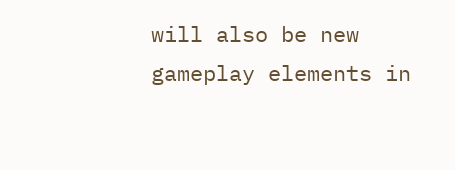will also be new gameplay elements in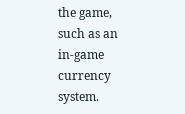the game, such as an in-game currency system.